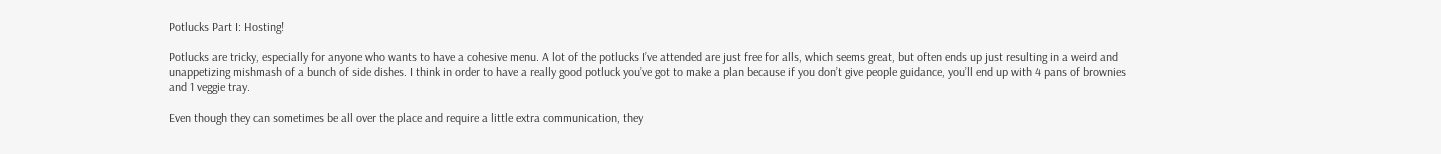Potlucks Part I: Hosting!

Potlucks are tricky, especially for anyone who wants to have a cohesive menu. A lot of the potlucks I’ve attended are just free for alls, which seems great, but often ends up just resulting in a weird and unappetizing mishmash of a bunch of side dishes. I think in order to have a really good potluck you’ve got to make a plan because if you don’t give people guidance, you’ll end up with 4 pans of brownies and 1 veggie tray.

Even though they can sometimes be all over the place and require a little extra communication, they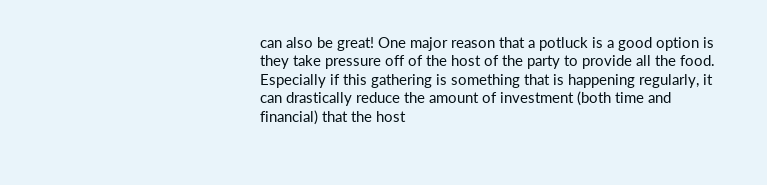can also be great! One major reason that a potluck is a good option is they take pressure off of the host of the party to provide all the food. Especially if this gathering is something that is happening regularly, it can drastically reduce the amount of investment (both time and financial) that the host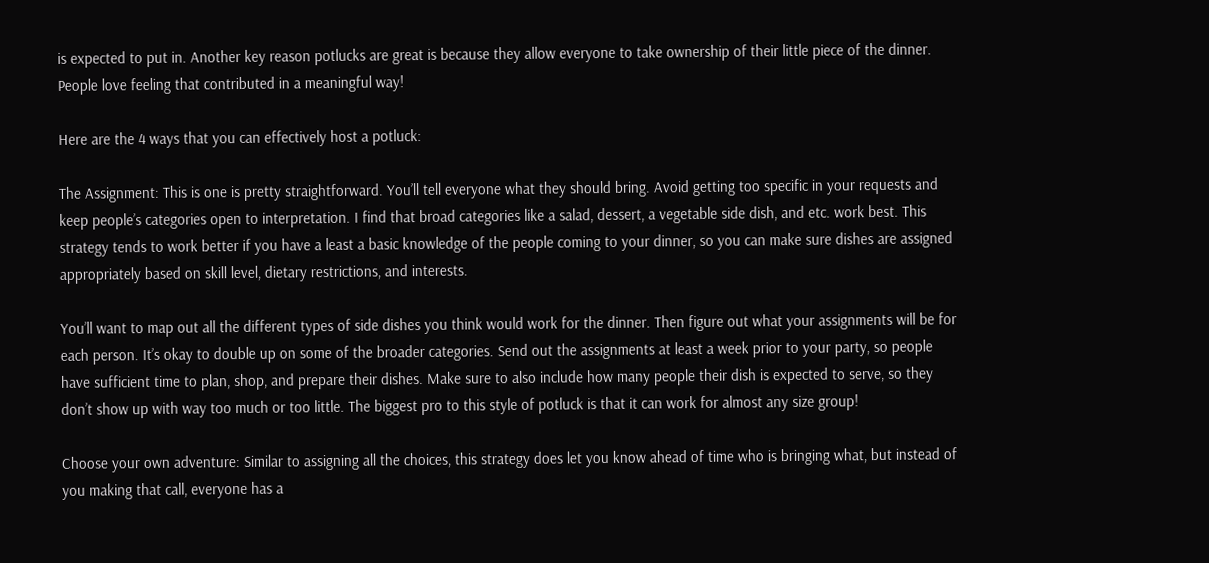is expected to put in. Another key reason potlucks are great is because they allow everyone to take ownership of their little piece of the dinner. People love feeling that contributed in a meaningful way!

Here are the 4 ways that you can effectively host a potluck:

The Assignment: This is one is pretty straightforward. You’ll tell everyone what they should bring. Avoid getting too specific in your requests and keep people’s categories open to interpretation. I find that broad categories like a salad, dessert, a vegetable side dish, and etc. work best. This strategy tends to work better if you have a least a basic knowledge of the people coming to your dinner, so you can make sure dishes are assigned appropriately based on skill level, dietary restrictions, and interests.

You’ll want to map out all the different types of side dishes you think would work for the dinner. Then figure out what your assignments will be for each person. It’s okay to double up on some of the broader categories. Send out the assignments at least a week prior to your party, so people have sufficient time to plan, shop, and prepare their dishes. Make sure to also include how many people their dish is expected to serve, so they don’t show up with way too much or too little. The biggest pro to this style of potluck is that it can work for almost any size group!

Choose your own adventure: Similar to assigning all the choices, this strategy does let you know ahead of time who is bringing what, but instead of you making that call, everyone has a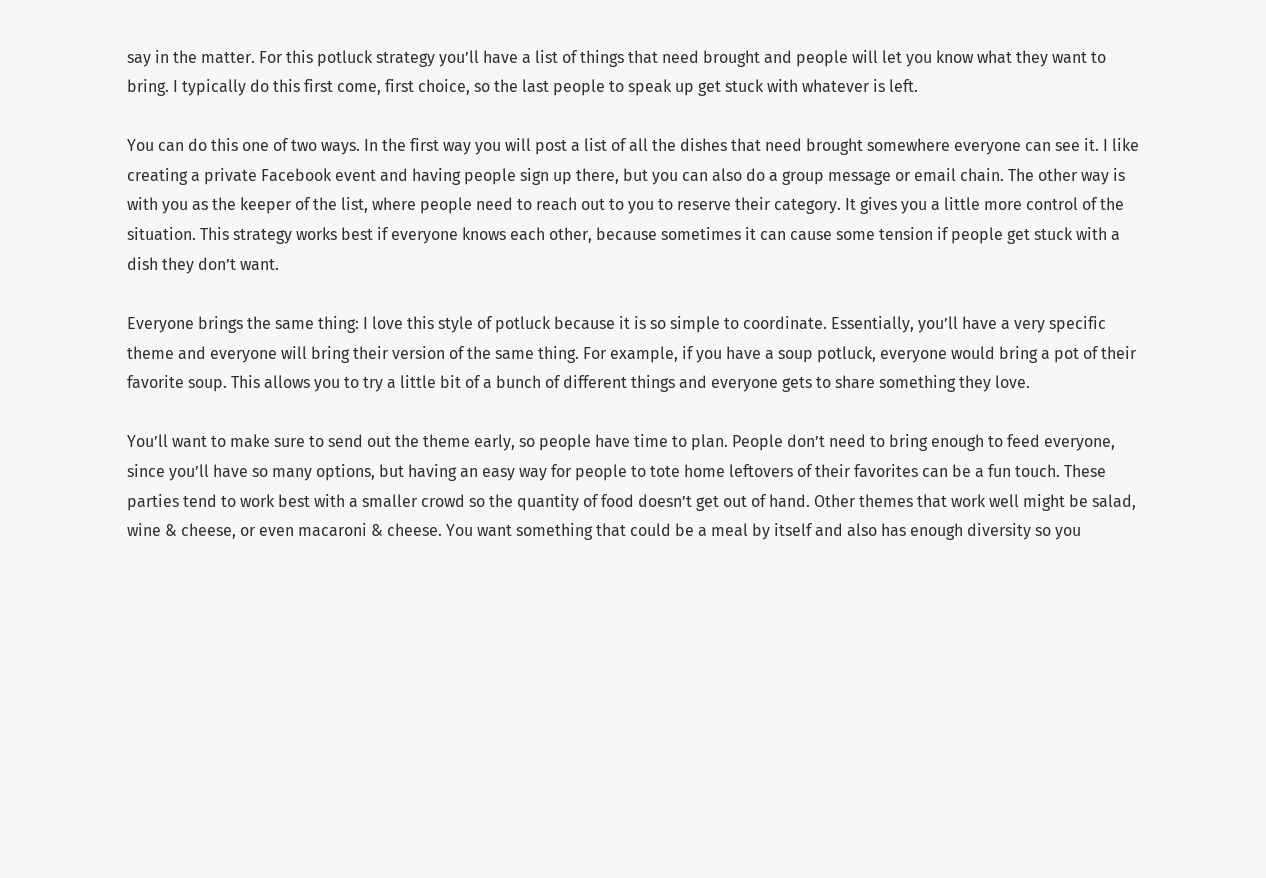say in the matter. For this potluck strategy you’ll have a list of things that need brought and people will let you know what they want to bring. I typically do this first come, first choice, so the last people to speak up get stuck with whatever is left.

You can do this one of two ways. In the first way you will post a list of all the dishes that need brought somewhere everyone can see it. I like creating a private Facebook event and having people sign up there, but you can also do a group message or email chain. The other way is with you as the keeper of the list, where people need to reach out to you to reserve their category. It gives you a little more control of the situation. This strategy works best if everyone knows each other, because sometimes it can cause some tension if people get stuck with a dish they don’t want.

Everyone brings the same thing: I love this style of potluck because it is so simple to coordinate. Essentially, you’ll have a very specific theme and everyone will bring their version of the same thing. For example, if you have a soup potluck, everyone would bring a pot of their favorite soup. This allows you to try a little bit of a bunch of different things and everyone gets to share something they love.

You’ll want to make sure to send out the theme early, so people have time to plan. People don’t need to bring enough to feed everyone, since you’ll have so many options, but having an easy way for people to tote home leftovers of their favorites can be a fun touch. These parties tend to work best with a smaller crowd so the quantity of food doesn’t get out of hand. Other themes that work well might be salad, wine & cheese, or even macaroni & cheese. You want something that could be a meal by itself and also has enough diversity so you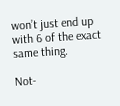won’t just end up with 6 of the exact same thing.

Not-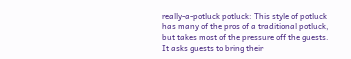really-a-potluck potluck: This style of potluck has many of the pros of a traditional potluck, but takes most of the pressure off the guests. It asks guests to bring their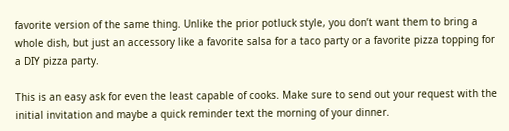favorite version of the same thing. Unlike the prior potluck style, you don’t want them to bring a whole dish, but just an accessory like a favorite salsa for a taco party or a favorite pizza topping for a DIY pizza party.

This is an easy ask for even the least capable of cooks. Make sure to send out your request with the initial invitation and maybe a quick reminder text the morning of your dinner.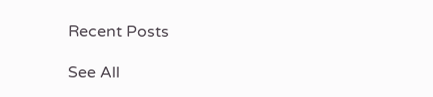Recent Posts

See All